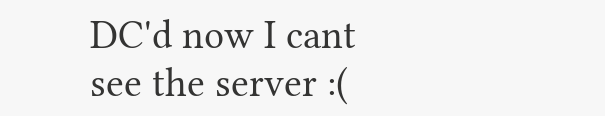DC'd now I cant see the server :(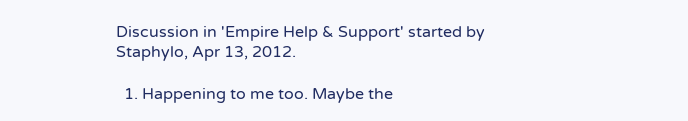Discussion in 'Empire Help & Support' started by Staphylo, Apr 13, 2012.

  1. Happening to me too. Maybe the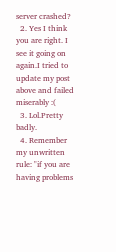server crashed?
  2. Yes I think you are right. I see it going on again.I tried to update my post above and failed miserably :(
  3. Lol.Pretty badly.
  4. Remember my unwritten rule: "if you are having problems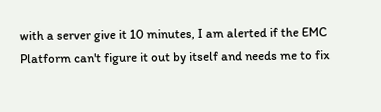with a server give it 10 minutes, I am alerted if the EMC Platform can't figure it out by itself and needs me to fix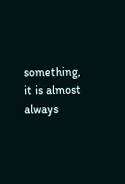something, it is almost always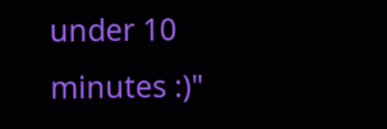under 10 minutes :)"